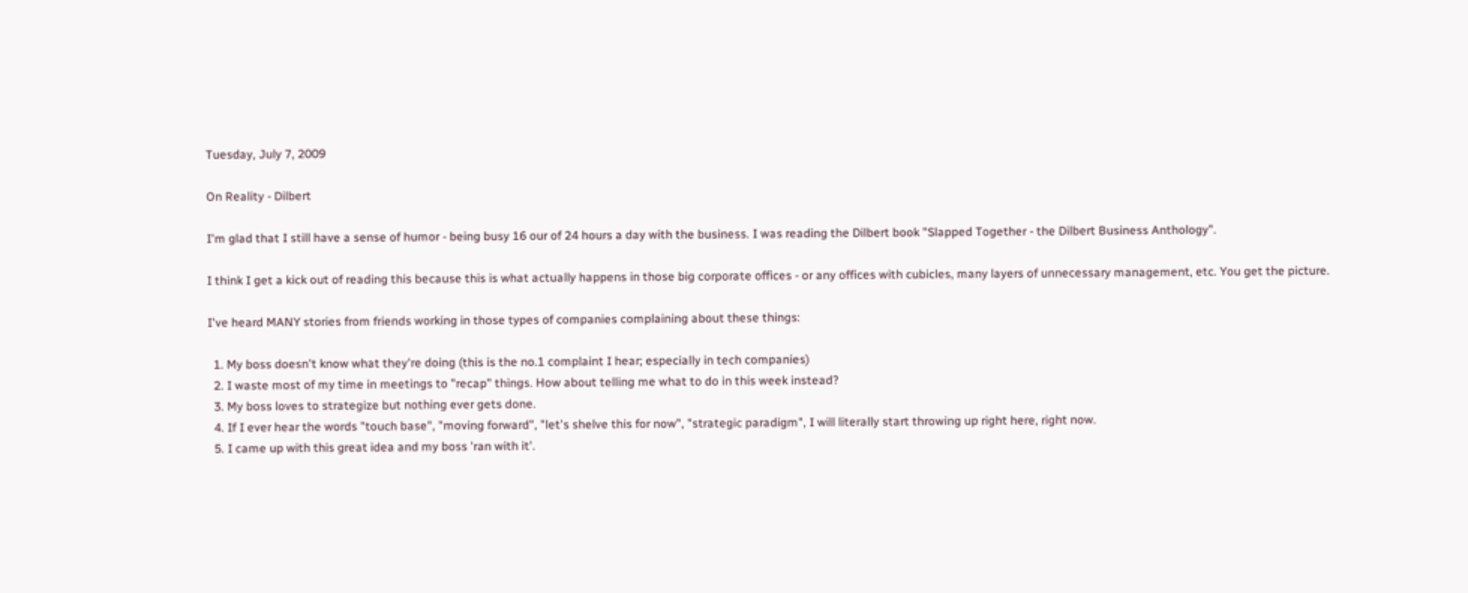Tuesday, July 7, 2009

On Reality - Dilbert

I'm glad that I still have a sense of humor - being busy 16 our of 24 hours a day with the business. I was reading the Dilbert book "Slapped Together - the Dilbert Business Anthology".

I think I get a kick out of reading this because this is what actually happens in those big corporate offices - or any offices with cubicles, many layers of unnecessary management, etc. You get the picture.

I've heard MANY stories from friends working in those types of companies complaining about these things:

  1. My boss doesn't know what they're doing (this is the no.1 complaint I hear; especially in tech companies)
  2. I waste most of my time in meetings to "recap" things. How about telling me what to do in this week instead?
  3. My boss loves to strategize but nothing ever gets done.
  4. If I ever hear the words "touch base", "moving forward", "let's shelve this for now", "strategic paradigm", I will literally start throwing up right here, right now.
  5. I came up with this great idea and my boss 'ran with it'.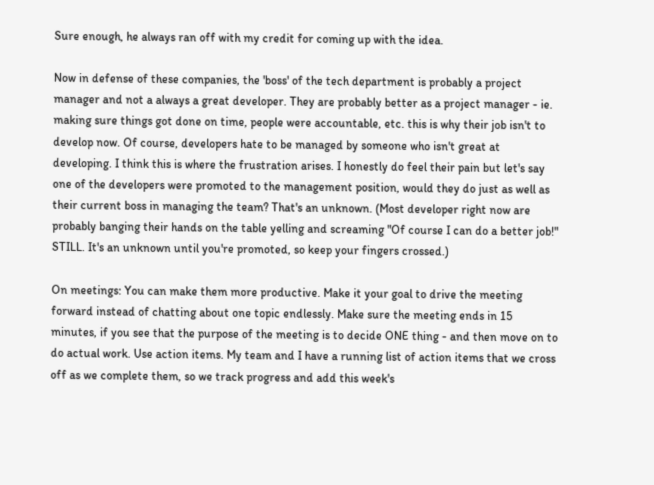Sure enough, he always ran off with my credit for coming up with the idea.

Now in defense of these companies, the 'boss' of the tech department is probably a project manager and not a always a great developer. They are probably better as a project manager - ie. making sure things got done on time, people were accountable, etc. this is why their job isn't to develop now. Of course, developers hate to be managed by someone who isn't great at developing. I think this is where the frustration arises. I honestly do feel their pain but let's say one of the developers were promoted to the management position, would they do just as well as their current boss in managing the team? That's an unknown. (Most developer right now are probably banging their hands on the table yelling and screaming "Of course I can do a better job!" STILL. It's an unknown until you're promoted, so keep your fingers crossed.)

On meetings: You can make them more productive. Make it your goal to drive the meeting forward instead of chatting about one topic endlessly. Make sure the meeting ends in 15 minutes, if you see that the purpose of the meeting is to decide ONE thing - and then move on to do actual work. Use action items. My team and I have a running list of action items that we cross off as we complete them, so we track progress and add this week's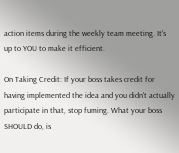action items during the weekly team meeting. It's up to YOU to make it efficient.

On Taking Credit: If your boss takes credit for having implemented the idea and you didn't actually participate in that, stop fuming. What your boss SHOULD do, is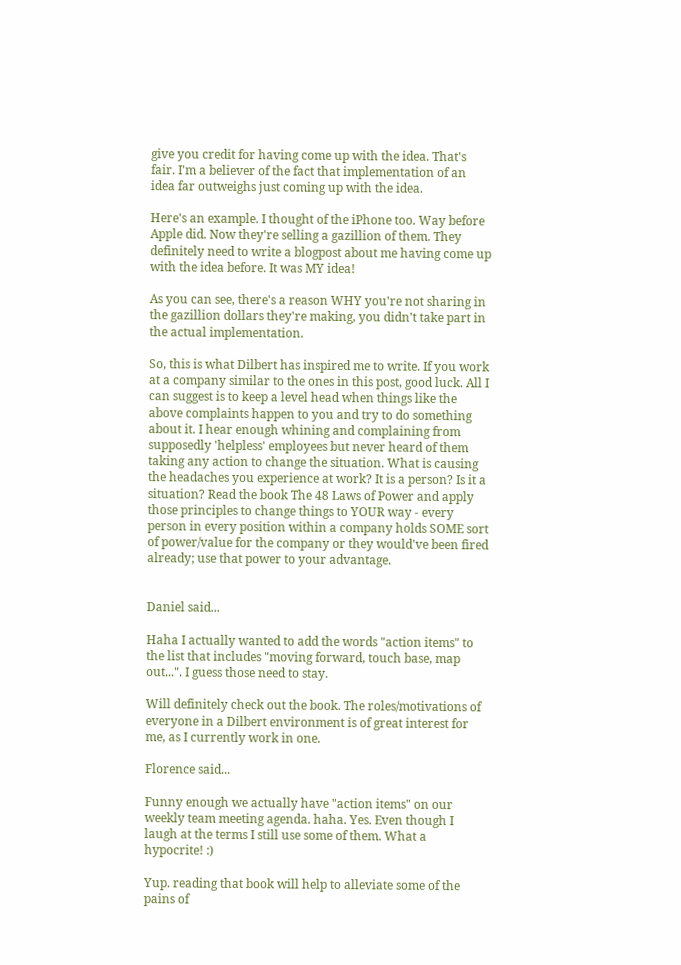give you credit for having come up with the idea. That's fair. I'm a believer of the fact that implementation of an idea far outweighs just coming up with the idea.

Here's an example. I thought of the iPhone too. Way before Apple did. Now they're selling a gazillion of them. They definitely need to write a blogpost about me having come up with the idea before. It was MY idea!

As you can see, there's a reason WHY you're not sharing in the gazillion dollars they're making, you didn't take part in the actual implementation.

So, this is what Dilbert has inspired me to write. If you work at a company similar to the ones in this post, good luck. All I can suggest is to keep a level head when things like the above complaints happen to you and try to do something about it. I hear enough whining and complaining from supposedly 'helpless' employees but never heard of them taking any action to change the situation. What is causing the headaches you experience at work? It is a person? Is it a situation? Read the book The 48 Laws of Power and apply those principles to change things to YOUR way - every person in every position within a company holds SOME sort of power/value for the company or they would've been fired already; use that power to your advantage.


Daniel said...

Haha I actually wanted to add the words "action items" to the list that includes "moving forward, touch base, map out...". I guess those need to stay.

Will definitely check out the book. The roles/motivations of everyone in a Dilbert environment is of great interest for me, as I currently work in one.

Florence said...

Funny enough we actually have "action items" on our weekly team meeting agenda. haha. Yes. Even though I laugh at the terms I still use some of them. What a hypocrite! :)

Yup. reading that book will help to alleviate some of the pains of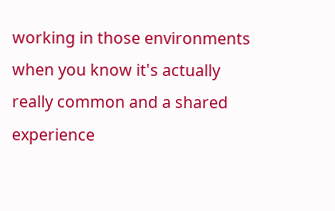working in those environments when you know it's actually really common and a shared experience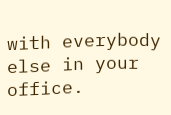with everybody else in your office.